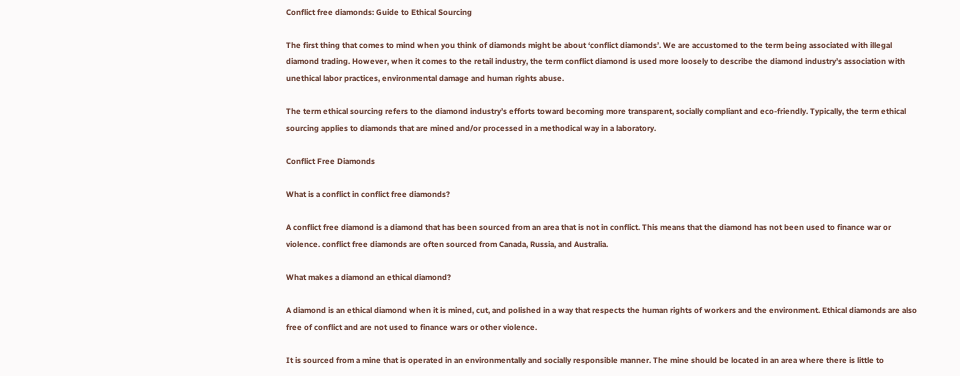Conflict free diamonds: Guide to Ethical Sourcing

The first thing that comes to mind when you think of diamonds might be about ‘conflict diamonds’. We are accustomed to the term being associated with illegal diamond trading. However, when it comes to the retail industry, the term conflict diamond is used more loosely to describe the diamond industry’s association with unethical labor practices, environmental damage and human rights abuse.

The term ethical sourcing refers to the diamond industry’s efforts toward becoming more transparent, socially compliant and eco-friendly. Typically, the term ethical sourcing applies to diamonds that are mined and/or processed in a methodical way in a laboratory.

Conflict Free Diamonds

What is a conflict in conflict free diamonds?

A conflict free diamond is a diamond that has been sourced from an area that is not in conflict. This means that the diamond has not been used to finance war or violence. conflict free diamonds are often sourced from Canada, Russia, and Australia.

What makes a diamond an ethical diamond?

A diamond is an ethical diamond when it is mined, cut, and polished in a way that respects the human rights of workers and the environment. Ethical diamonds are also free of conflict and are not used to finance wars or other violence.

It is sourced from a mine that is operated in an environmentally and socially responsible manner. The mine should be located in an area where there is little to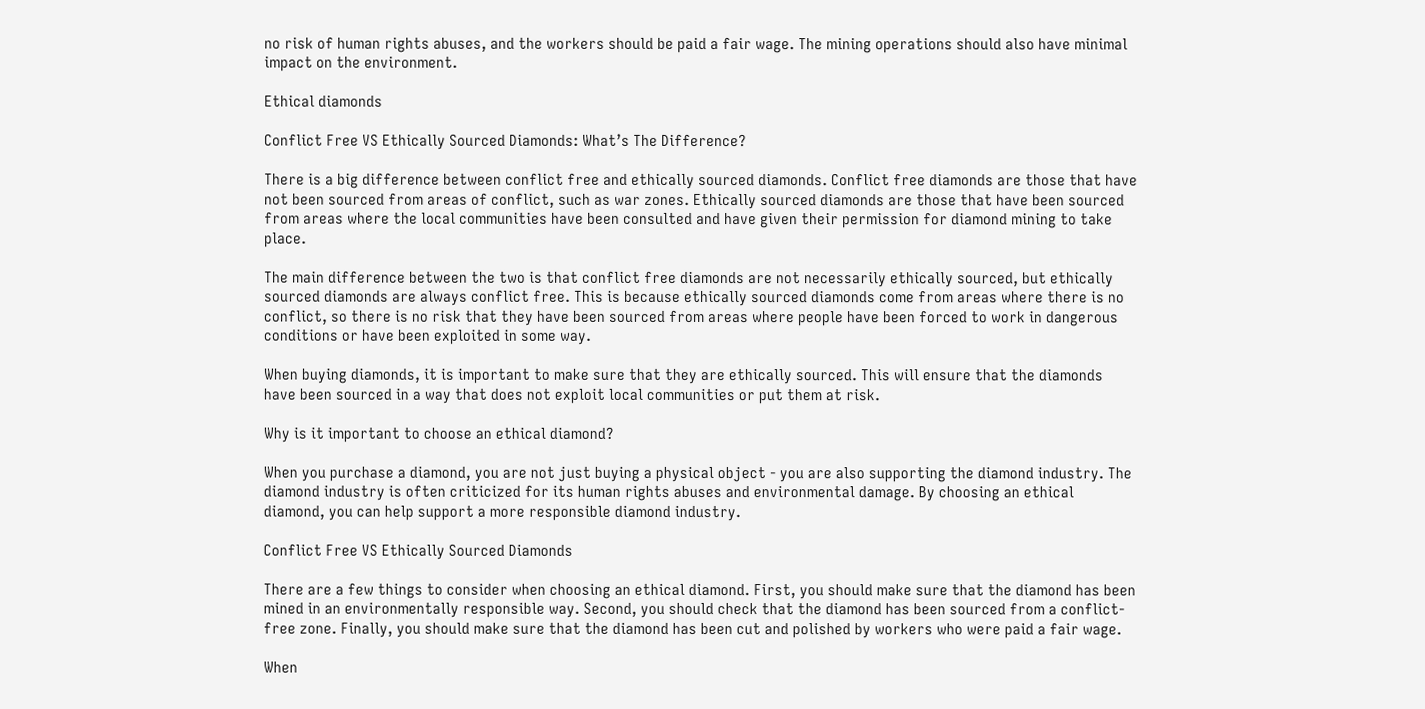no risk of human rights abuses, and the workers should be paid a fair wage. The mining operations should also have minimal impact on the environment.

Ethical diamonds

Conflict Free VS Ethically Sourced Diamonds: What’s The Difference?

There is a big difference between conflict free and ethically sourced diamonds. Conflict free diamonds are those that have not been sourced from areas of conflict, such as war zones. Ethically sourced diamonds are those that have been sourced from areas where the local communities have been consulted and have given their permission for diamond mining to take place.

The main difference between the two is that conflict free diamonds are not necessarily ethically sourced, but ethically sourced diamonds are always conflict free. This is because ethically sourced diamonds come from areas where there is no conflict, so there is no risk that they have been sourced from areas where people have been forced to work in dangerous conditions or have been exploited in some way.

When buying diamonds, it is important to make sure that they are ethically sourced. This will ensure that the diamonds have been sourced in a way that does not exploit local communities or put them at risk.

Why is it important to choose an ethical diamond?

When you purchase a diamond, you are not just buying a physical object - you are also supporting the diamond industry. The diamond industry is often criticized for its human rights abuses and environmental damage. By choosing an ethical diamond, you can help support a more responsible diamond industry.

Conflict Free VS Ethically Sourced Diamonds

There are a few things to consider when choosing an ethical diamond. First, you should make sure that the diamond has been mined in an environmentally responsible way. Second, you should check that the diamond has been sourced from a conflict-free zone. Finally, you should make sure that the diamond has been cut and polished by workers who were paid a fair wage.

When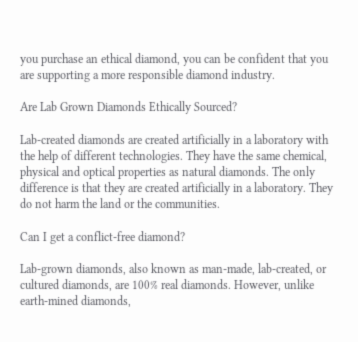you purchase an ethical diamond, you can be confident that you are supporting a more responsible diamond industry.

Are Lab Grown Diamonds Ethically Sourced?

Lab-created diamonds are created artificially in a laboratory with the help of different technologies. They have the same chemical, physical and optical properties as natural diamonds. The only difference is that they are created artificially in a laboratory. They do not harm the land or the communities.

Can I get a conflict-free diamond?

Lab-grown diamonds, also known as man-made, lab-created, or cultured diamonds, are 100% real diamonds. However, unlike earth-mined diamonds,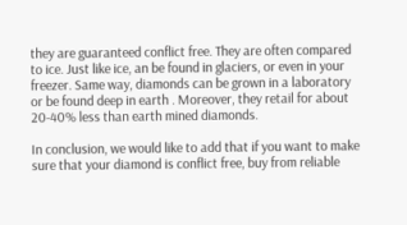they are guaranteed conflict free. They are often compared to ice. Just like ice, an be found in glaciers, or even in your freezer. Same way, diamonds can be grown in a laboratory or be found deep in earth . Moreover, they retail for about 20-40% less than earth mined diamonds.

In conclusion, we would like to add that if you want to make sure that your diamond is conflict free, buy from reliable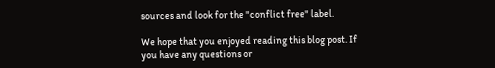sources and look for the "conflict free" label.

We hope that you enjoyed reading this blog post. If you have any questions or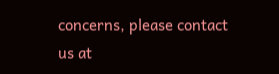concerns, please contact us at